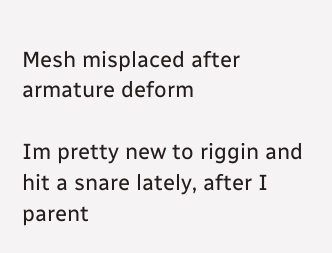Mesh misplaced after armature deform

Im pretty new to riggin and hit a snare lately, after I parent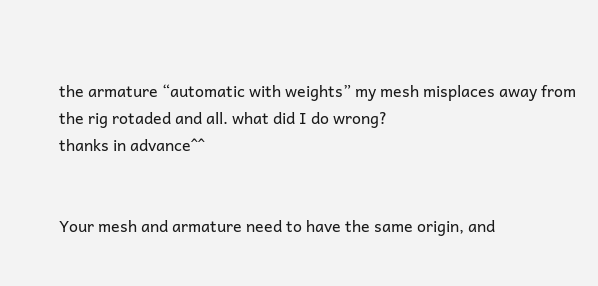the armature “automatic with weights” my mesh misplaces away from the rig rotaded and all. what did I do wrong?
thanks in advance^^


Your mesh and armature need to have the same origin, and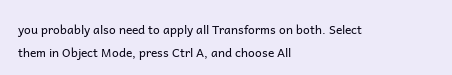you probably also need to apply all Transforms on both. Select them in Object Mode, press Ctrl A, and choose All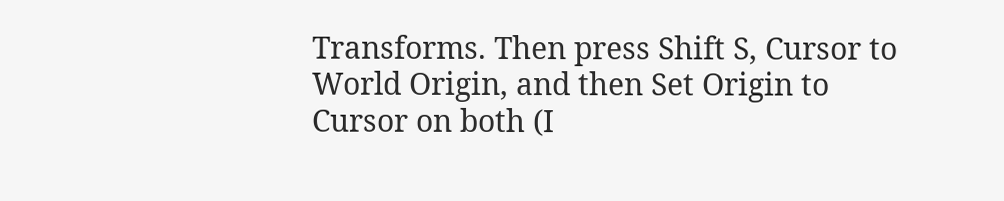Transforms. Then press Shift S, Cursor to World Origin, and then Set Origin to Cursor on both (I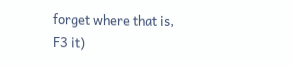forget where that is, F3 it)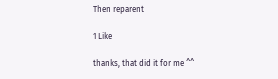Then reparent

1 Like

thanks, that did it for me ^^